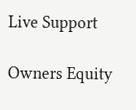Live Support

Owners Equity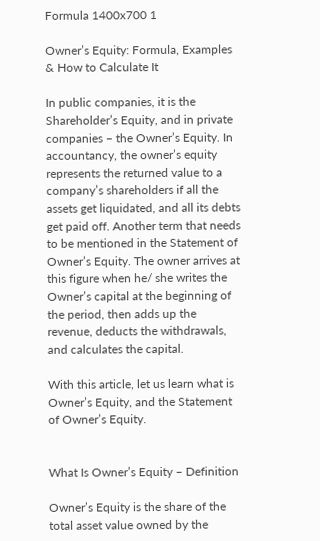Formula 1400x700 1

Owner’s Equity: Formula, Examples & How to Calculate It

In public companies, it is the Shareholder’s Equity, and in private companies – the Owner’s Equity. In accountancy, the owner’s equity represents the returned value to a company’s shareholders if all the assets get liquidated, and all its debts get paid off. Another term that needs to be mentioned in the Statement of Owner’s Equity. The owner arrives at this figure when he/ she writes the Owner’s capital at the beginning of the period, then adds up the revenue, deducts the withdrawals, and calculates the capital.

With this article, let us learn what is Owner’s Equity, and the Statement of Owner’s Equity.


What Is Owner’s Equity – Definition

Owner’s Equity is the share of the total asset value owned by the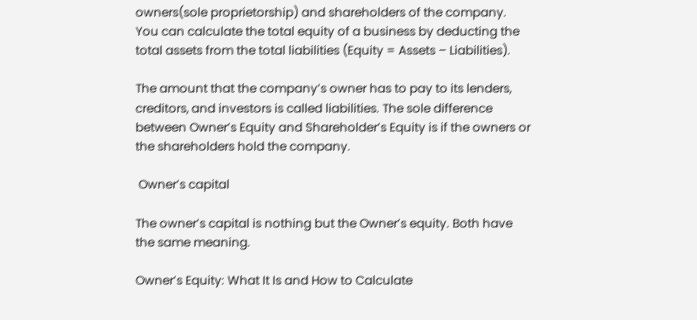owners(sole proprietorship) and shareholders of the company. You can calculate the total equity of a business by deducting the total assets from the total liabilities (Equity = Assets – Liabilities).

The amount that the company’s owner has to pay to its lenders, creditors, and investors is called liabilities. The sole difference between Owner’s Equity and Shareholder’s Equity is if the owners or the shareholders hold the company.

 Owner’s capital

The owner’s capital is nothing but the Owner’s equity. Both have the same meaning.

Owner’s Equity: What It Is and How to Calculate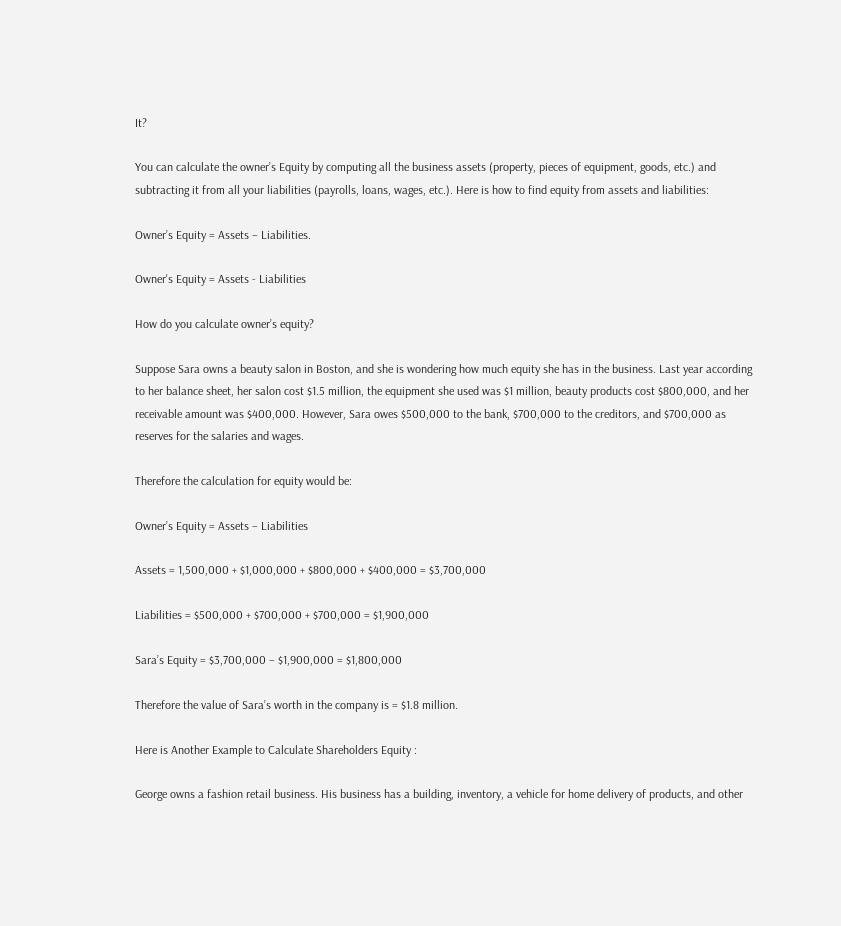It?

You can calculate the owner’s Equity by computing all the business assets (property, pieces of equipment, goods, etc.) and subtracting it from all your liabilities (payrolls, loans, wages, etc.). Here is how to find equity from assets and liabilities:

Owner’s Equity = Assets – Liabilities.

Owner's Equity = Assets - Liabilities

How do you calculate owner’s equity?

Suppose Sara owns a beauty salon in Boston, and she is wondering how much equity she has in the business. Last year according to her balance sheet, her salon cost $1.5 million, the equipment she used was $1 million, beauty products cost $800,000, and her receivable amount was $400,000. However, Sara owes $500,000 to the bank, $700,000 to the creditors, and $700,000 as reserves for the salaries and wages.

Therefore the calculation for equity would be:

Owner’s Equity = Assets – Liabilities

Assets = 1,500,000 + $1,000,000 + $800,000 + $400,000 = $3,700,000

Liabilities = $500,000 + $700,000 + $700,000 = $1,900,000

Sara’s Equity = $3,700,000 – $1,900,000 = $1,800,000

Therefore the value of Sara’s worth in the company is = $1.8 million.

Here is Another Example to Calculate Shareholders Equity :

George owns a fashion retail business. His business has a building, inventory, a vehicle for home delivery of products, and other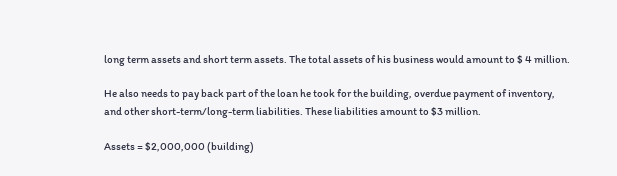long term assets and short term assets. The total assets of his business would amount to $ 4 million.

He also needs to pay back part of the loan he took for the building, overdue payment of inventory, and other short-term/long-term liabilities. These liabilities amount to $3 million.

Assets = $2,000,000 (building)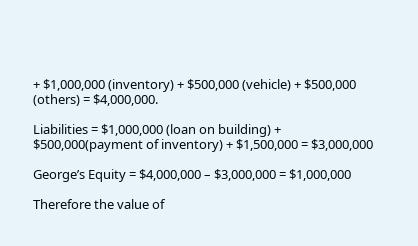+ $1,000,000 (inventory) + $500,000 (vehicle) + $500,000 (others) = $4,000,000.

Liabilities = $1,000,000 (loan on building) + $500,000(payment of inventory) + $1,500,000 = $3,000,000

George’s Equity = $4,000,000 – $3,000,000 = $1,000,000

Therefore the value of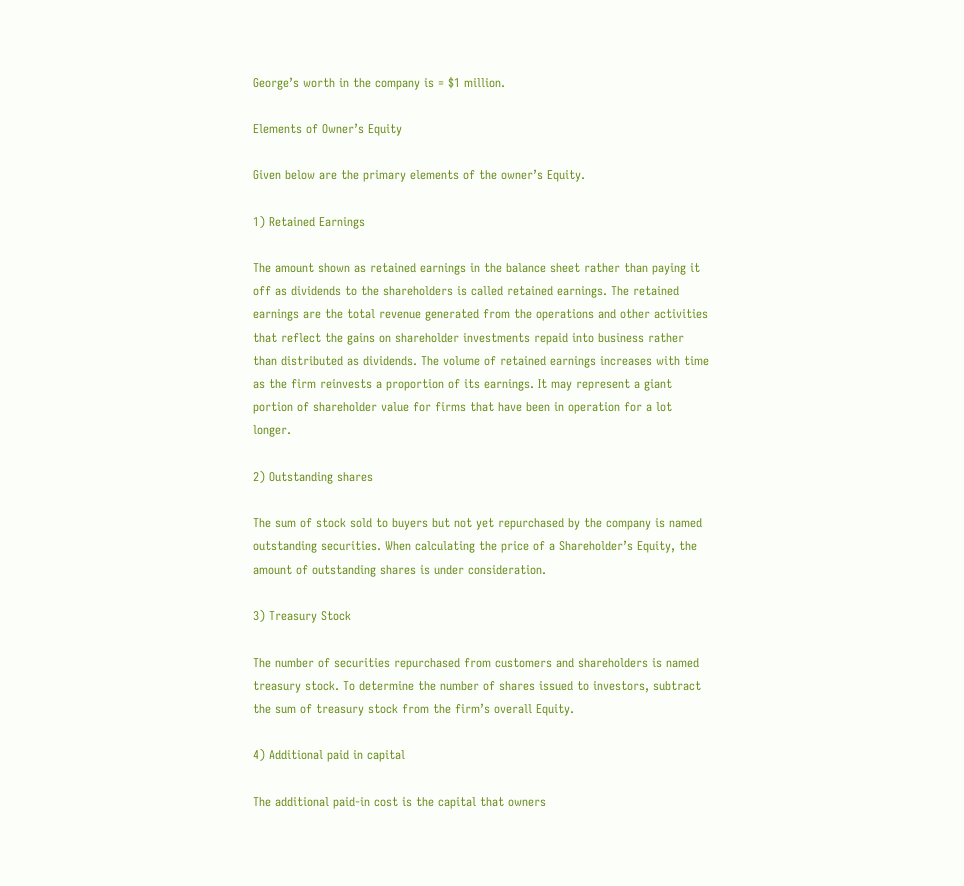George’s worth in the company is = $1 million.

Elements of Owner’s Equity

Given below are the primary elements of the owner’s Equity.

1) Retained Earnings

The amount shown as retained earnings in the balance sheet rather than paying it off as dividends to the shareholders is called retained earnings. The retained earnings are the total revenue generated from the operations and other activities that reflect the gains on shareholder investments repaid into business rather than distributed as dividends. The volume of retained earnings increases with time as the firm reinvests a proportion of its earnings. It may represent a giant portion of shareholder value for firms that have been in operation for a lot longer.

2) Outstanding shares

The sum of stock sold to buyers but not yet repurchased by the company is named outstanding securities. When calculating the price of a Shareholder’s Equity, the amount of outstanding shares is under consideration.

3) Treasury Stock

The number of securities repurchased from customers and shareholders is named treasury stock. To determine the number of shares issued to investors, subtract the sum of treasury stock from the firm’s overall Equity.

4) Additional paid in capital

The additional paid-in cost is the capital that owners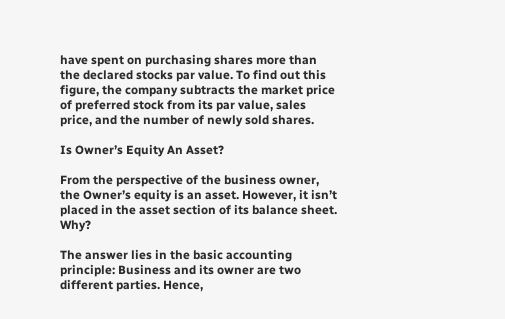have spent on purchasing shares more than the declared stocks par value. To find out this figure, the company subtracts the market price of preferred stock from its par value, sales price, and the number of newly sold shares.

Is Owner’s Equity An Asset?

From the perspective of the business owner, the Owner’s equity is an asset. However, it isn’t placed in the asset section of its balance sheet. Why?

The answer lies in the basic accounting principle: Business and its owner are two different parties. Hence,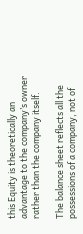this Equity is theoretically an advantage to the company’s owner rather than the company itself.

The balance sheet reflects all the possessions of a company, not of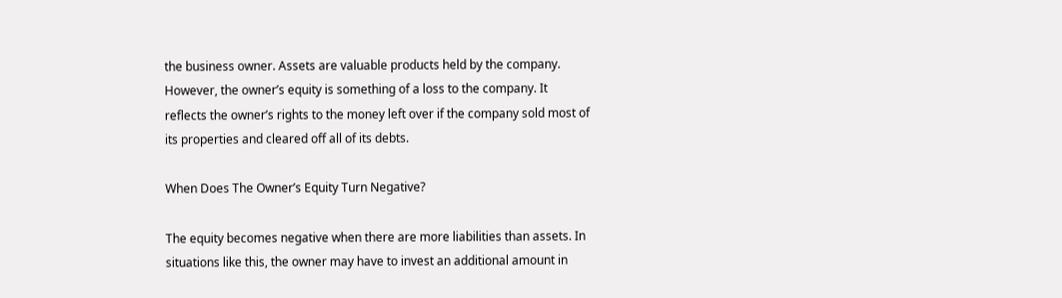the business owner. Assets are valuable products held by the company. However, the owner’s equity is something of a loss to the company. It reflects the owner’s rights to the money left over if the company sold most of its properties and cleared off all of its debts.

When Does The Owner’s Equity Turn Negative?

The equity becomes negative when there are more liabilities than assets. In situations like this, the owner may have to invest an additional amount in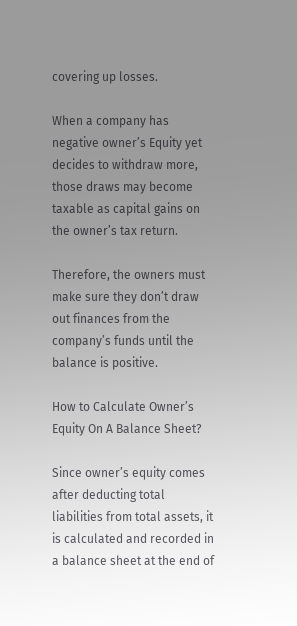covering up losses.

When a company has negative owner’s Equity yet decides to withdraw more, those draws may become taxable as capital gains on the owner’s tax return.

Therefore, the owners must make sure they don’t draw out finances from the company’s funds until the balance is positive.

How to Calculate Owner’s Equity On A Balance Sheet?

Since owner’s equity comes after deducting total liabilities from total assets, it is calculated and recorded in a balance sheet at the end of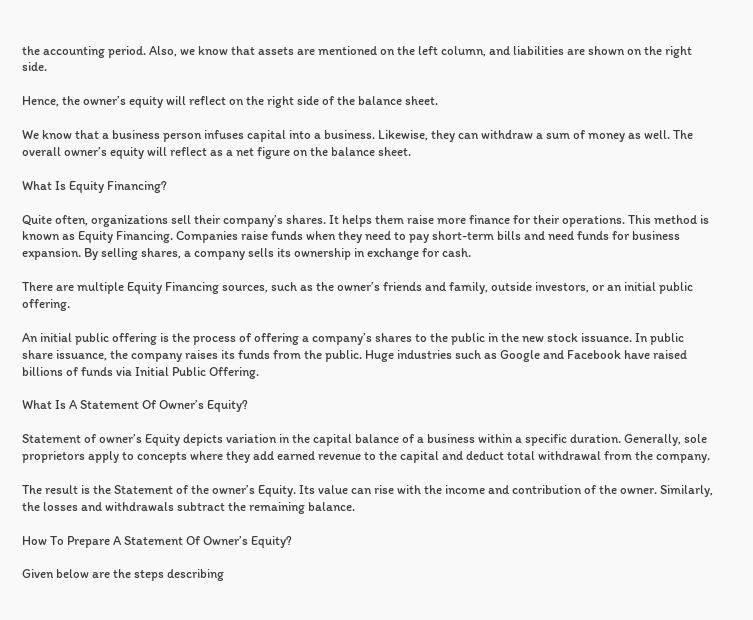the accounting period. Also, we know that assets are mentioned on the left column, and liabilities are shown on the right side.

Hence, the owner’s equity will reflect on the right side of the balance sheet.

We know that a business person infuses capital into a business. Likewise, they can withdraw a sum of money as well. The overall owner’s equity will reflect as a net figure on the balance sheet.

What Is Equity Financing?

Quite often, organizations sell their company’s shares. It helps them raise more finance for their operations. This method is known as Equity Financing. Companies raise funds when they need to pay short-term bills and need funds for business expansion. By selling shares, a company sells its ownership in exchange for cash.

There are multiple Equity Financing sources, such as the owner’s friends and family, outside investors, or an initial public offering.

An initial public offering is the process of offering a company’s shares to the public in the new stock issuance. In public share issuance, the company raises its funds from the public. Huge industries such as Google and Facebook have raised billions of funds via Initial Public Offering.

What Is A Statement Of Owner’s Equity?

Statement of owner’s Equity depicts variation in the capital balance of a business within a specific duration. Generally, sole proprietors apply to concepts where they add earned revenue to the capital and deduct total withdrawal from the company.

The result is the Statement of the owner’s Equity. Its value can rise with the income and contribution of the owner. Similarly, the losses and withdrawals subtract the remaining balance.

How To Prepare A Statement Of Owner’s Equity?

Given below are the steps describing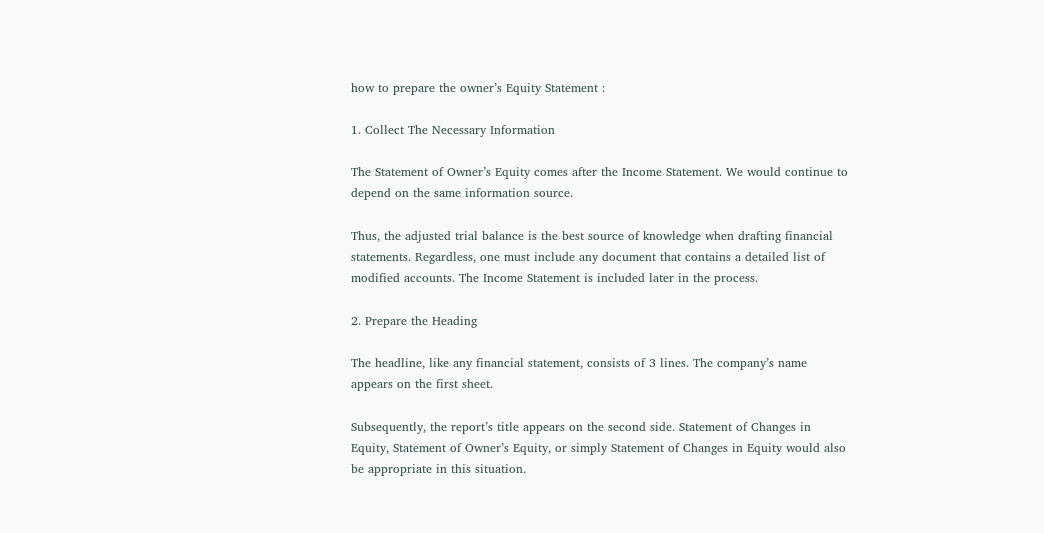how to prepare the owner’s Equity Statement :

1. Collect The Necessary Information

The Statement of Owner’s Equity comes after the Income Statement. We would continue to depend on the same information source.

Thus, the adjusted trial balance is the best source of knowledge when drafting financial statements. Regardless, one must include any document that contains a detailed list of modified accounts. The Income Statement is included later in the process.

2. Prepare the Heading

The headline, like any financial statement, consists of 3 lines. The company’s name appears on the first sheet.

Subsequently, the report’s title appears on the second side. Statement of Changes in Equity, Statement of Owner’s Equity, or simply Statement of Changes in Equity would also be appropriate in this situation.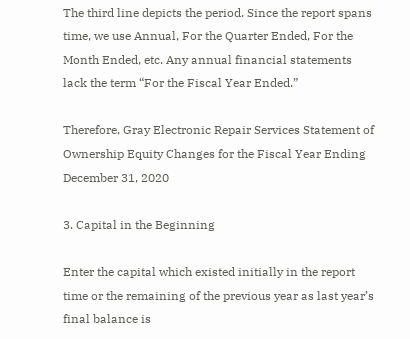The third line depicts the period. Since the report spans time, we use Annual, For the Quarter Ended, For the Month Ended, etc. Any annual financial statements lack the term “For the Fiscal Year Ended.”

Therefore, Gray Electronic Repair Services Statement of Ownership Equity Changes for the Fiscal Year Ending December 31, 2020

3. Capital in the Beginning

Enter the capital which existed initially in the report time or the remaining of the previous year as last year’s final balance is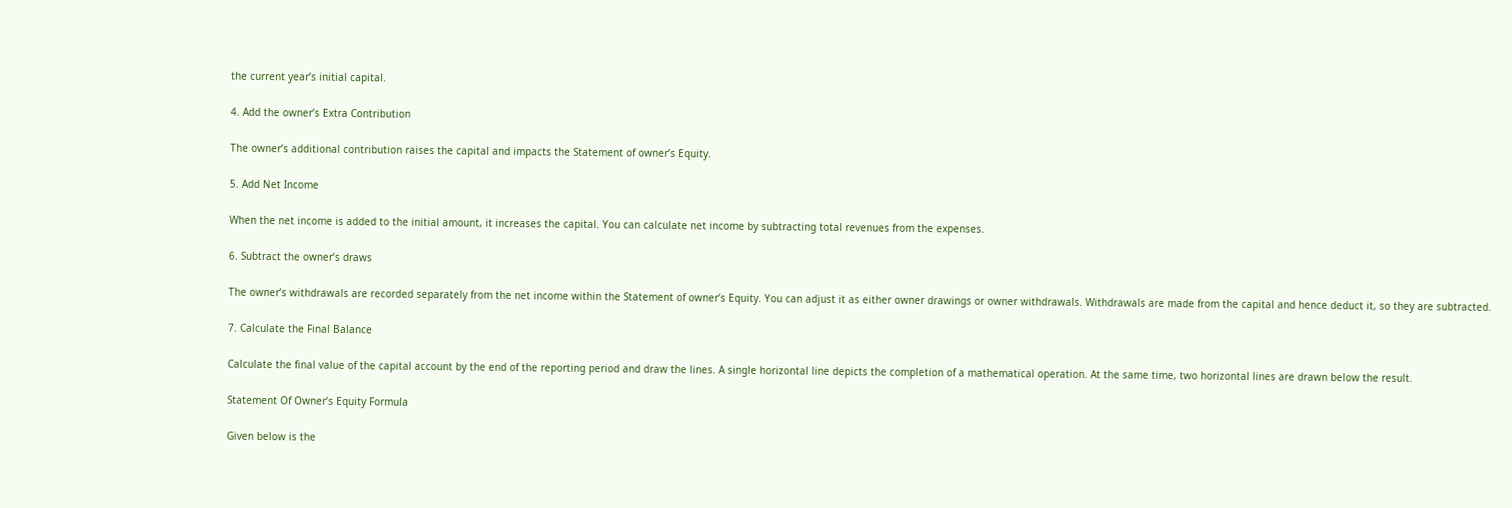the current year’s initial capital.

4. Add the owner’s Extra Contribution

The owner’s additional contribution raises the capital and impacts the Statement of owner’s Equity.

5. Add Net Income

When the net income is added to the initial amount, it increases the capital. You can calculate net income by subtracting total revenues from the expenses.

6. Subtract the owner’s draws

The owner’s withdrawals are recorded separately from the net income within the Statement of owner’s Equity. You can adjust it as either owner drawings or owner withdrawals. Withdrawals are made from the capital and hence deduct it, so they are subtracted.

7. Calculate the Final Balance

Calculate the final value of the capital account by the end of the reporting period and draw the lines. A single horizontal line depicts the completion of a mathematical operation. At the same time, two horizontal lines are drawn below the result.

Statement Of Owner’s Equity Formula

Given below is the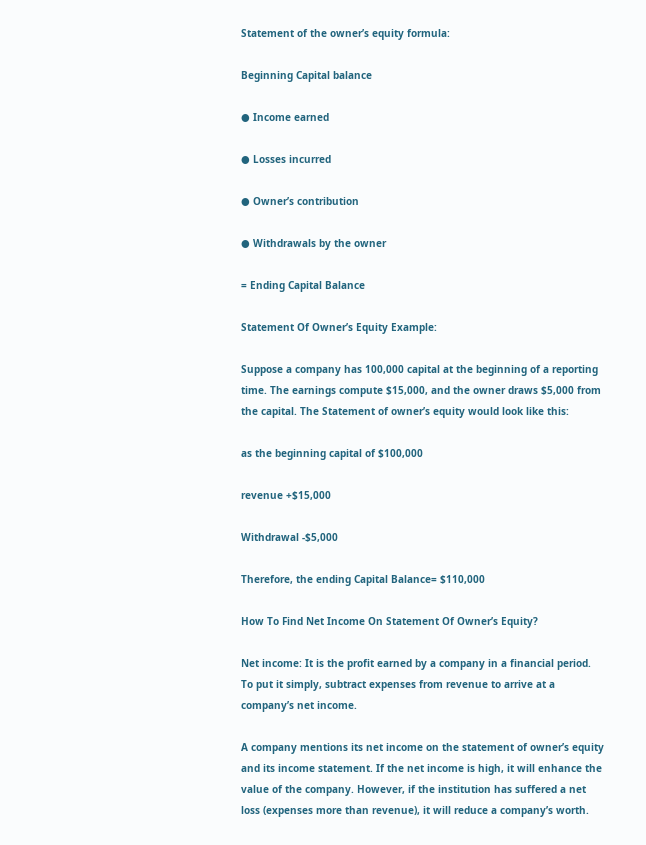Statement of the owner’s equity formula:

Beginning Capital balance

● Income earned

● Losses incurred

● Owner’s contribution

● Withdrawals by the owner

= Ending Capital Balance

Statement Of Owner’s Equity Example:

Suppose a company has 100,000 capital at the beginning of a reporting time. The earnings compute $15,000, and the owner draws $5,000 from the capital. The Statement of owner’s equity would look like this:

as the beginning capital of $100,000

revenue +$15,000

Withdrawal -$5,000

Therefore, the ending Capital Balance= $110,000

How To Find Net Income On Statement Of Owner’s Equity?

Net income: It is the profit earned by a company in a financial period. To put it simply, subtract expenses from revenue to arrive at a company’s net income.

A company mentions its net income on the statement of owner’s equity and its income statement. If the net income is high, it will enhance the value of the company. However, if the institution has suffered a net loss (expenses more than revenue), it will reduce a company’s worth.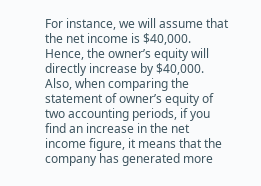For instance, we will assume that the net income is $40,000. Hence, the owner’s equity will directly increase by $40,000. Also, when comparing the statement of owner’s equity of two accounting periods, if you find an increase in the net income figure, it means that the company has generated more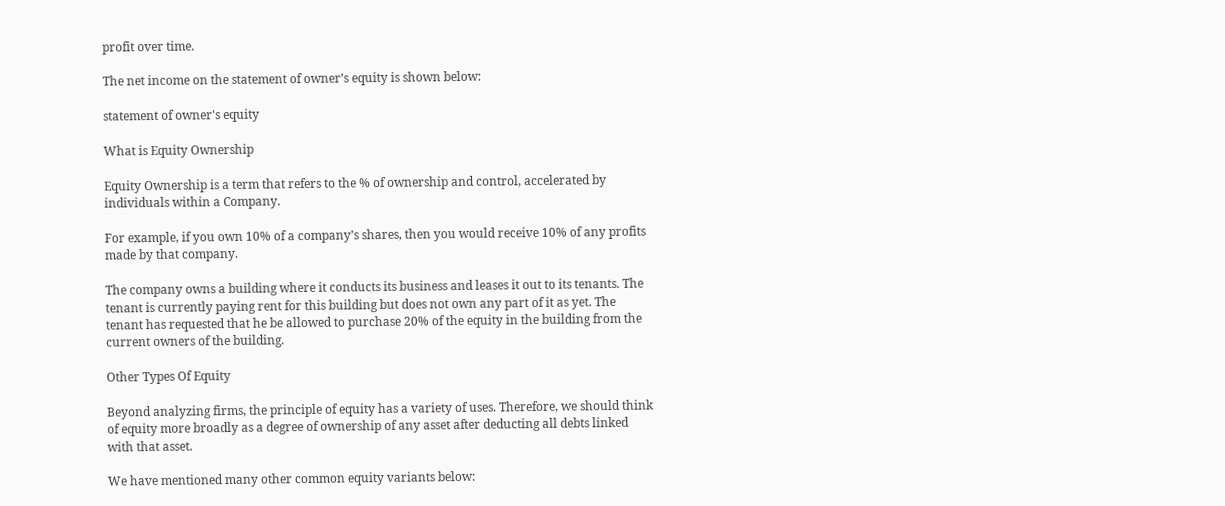profit over time.

The net income on the statement of owner’s equity is shown below:

statement of owner's equity

What is Equity Ownership

Equity Ownership is a term that refers to the % of ownership and control, accelerated by individuals within a Company.

For example, if you own 10% of a company’s shares, then you would receive 10% of any profits made by that company.

The company owns a building where it conducts its business and leases it out to its tenants. The tenant is currently paying rent for this building but does not own any part of it as yet. The tenant has requested that he be allowed to purchase 20% of the equity in the building from the current owners of the building.

Other Types Of Equity

Beyond analyzing firms, the principle of equity has a variety of uses. Therefore, we should think of equity more broadly as a degree of ownership of any asset after deducting all debts linked with that asset.

We have mentioned many other common equity variants below: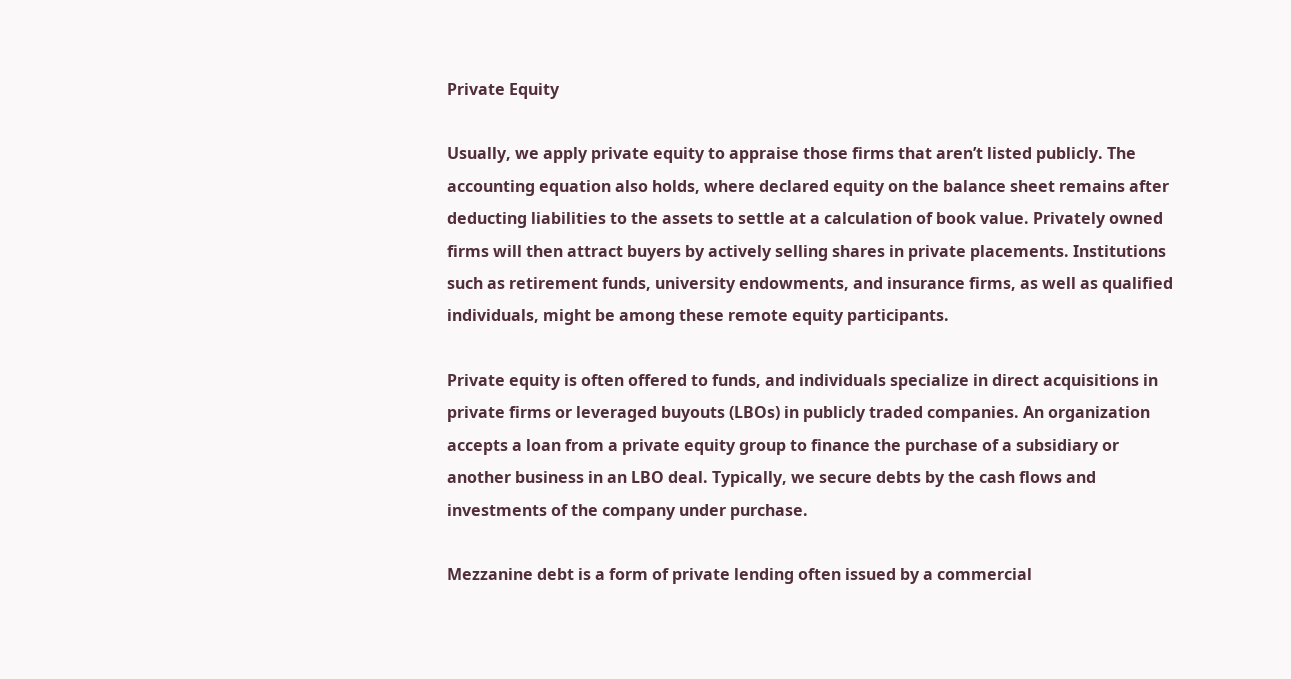Private Equity

Usually, we apply private equity to appraise those firms that aren’t listed publicly. The accounting equation also holds, where declared equity on the balance sheet remains after deducting liabilities to the assets to settle at a calculation of book value. Privately owned firms will then attract buyers by actively selling shares in private placements. Institutions such as retirement funds, university endowments, and insurance firms, as well as qualified individuals, might be among these remote equity participants.

Private equity is often offered to funds, and individuals specialize in direct acquisitions in private firms or leveraged buyouts (LBOs) in publicly traded companies. An organization accepts a loan from a private equity group to finance the purchase of a subsidiary or another business in an LBO deal. Typically, we secure debts by the cash flows and investments of the company under purchase.

Mezzanine debt is a form of private lending often issued by a commercial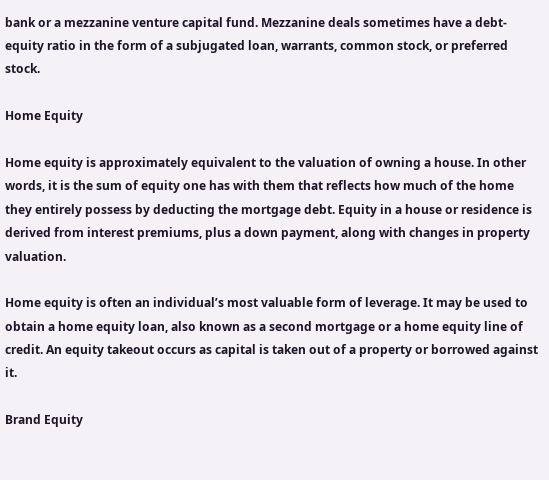bank or a mezzanine venture capital fund. Mezzanine deals sometimes have a debt-equity ratio in the form of a subjugated loan, warrants, common stock, or preferred stock.

Home Equity

Home equity is approximately equivalent to the valuation of owning a house. In other words, it is the sum of equity one has with them that reflects how much of the home they entirely possess by deducting the mortgage debt. Equity in a house or residence is derived from interest premiums, plus a down payment, along with changes in property valuation.

Home equity is often an individual’s most valuable form of leverage. It may be used to obtain a home equity loan, also known as a second mortgage or a home equity line of credit. An equity takeout occurs as capital is taken out of a property or borrowed against it.

Brand Equity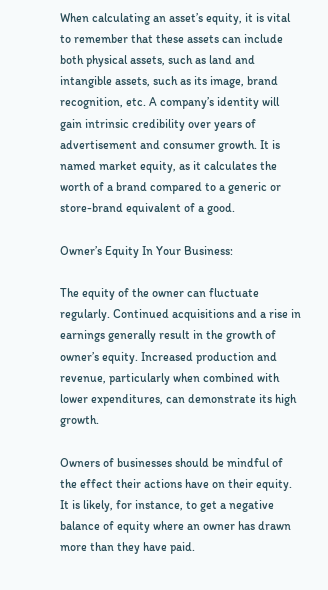When calculating an asset’s equity, it is vital to remember that these assets can include both physical assets, such as land and intangible assets, such as its image, brand recognition, etc. A company’s identity will gain intrinsic credibility over years of advertisement and consumer growth. It is named market equity, as it calculates the worth of a brand compared to a generic or store-brand equivalent of a good.

Owner’s Equity In Your Business:

The equity of the owner can fluctuate regularly. Continued acquisitions and a rise in earnings generally result in the growth of owner’s equity. Increased production and revenue, particularly when combined with lower expenditures, can demonstrate its high growth.

Owners of businesses should be mindful of the effect their actions have on their equity. It is likely, for instance, to get a negative balance of equity where an owner has drawn more than they have paid.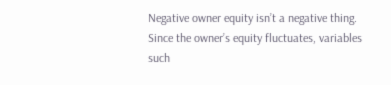Negative owner equity isn’t a negative thing. Since the owner’s equity fluctuates, variables such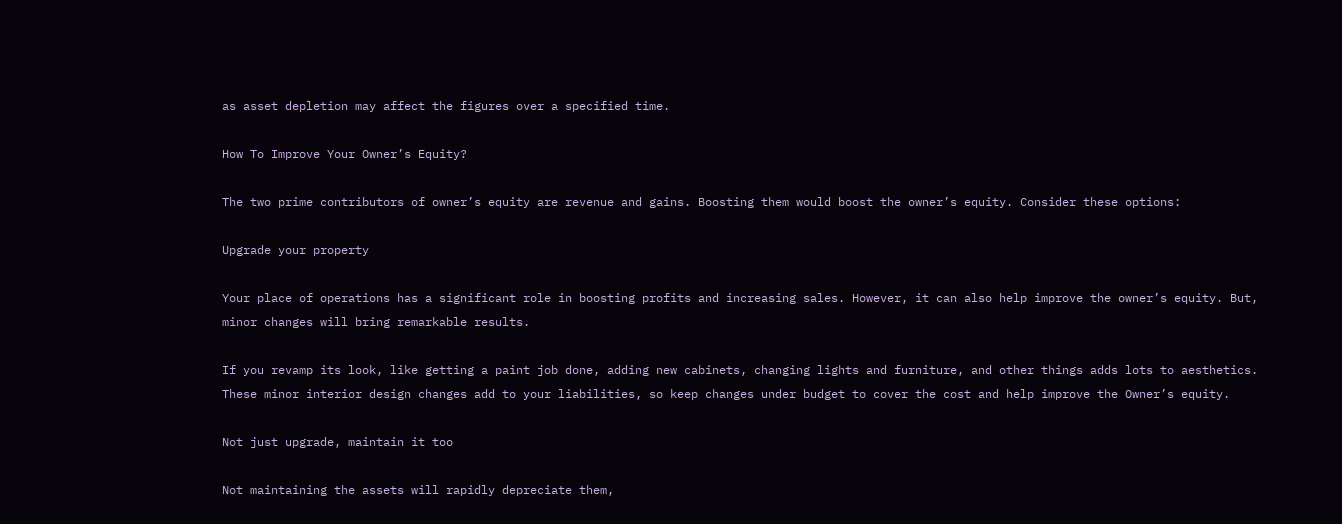as asset depletion may affect the figures over a specified time.

How To Improve Your Owner’s Equity?

The two prime contributors of owner’s equity are revenue and gains. Boosting them would boost the owner’s equity. Consider these options:

Upgrade your property

Your place of operations has a significant role in boosting profits and increasing sales. However, it can also help improve the owner’s equity. But, minor changes will bring remarkable results.

If you revamp its look, like getting a paint job done, adding new cabinets, changing lights and furniture, and other things adds lots to aesthetics. These minor interior design changes add to your liabilities, so keep changes under budget to cover the cost and help improve the Owner’s equity.

Not just upgrade, maintain it too

Not maintaining the assets will rapidly depreciate them,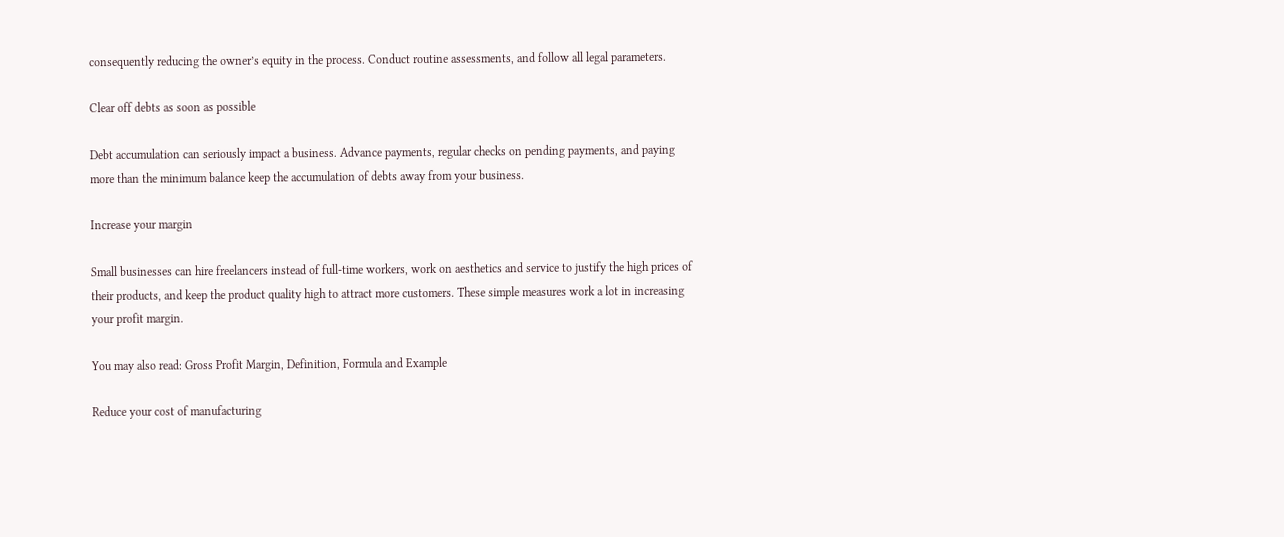consequently reducing the owner’s equity in the process. Conduct routine assessments, and follow all legal parameters.

Clear off debts as soon as possible

Debt accumulation can seriously impact a business. Advance payments, regular checks on pending payments, and paying more than the minimum balance keep the accumulation of debts away from your business.

Increase your margin

Small businesses can hire freelancers instead of full-time workers, work on aesthetics and service to justify the high prices of their products, and keep the product quality high to attract more customers. These simple measures work a lot in increasing your profit margin.

You may also read: Gross Profit Margin, Definition, Formula and Example

Reduce your cost of manufacturing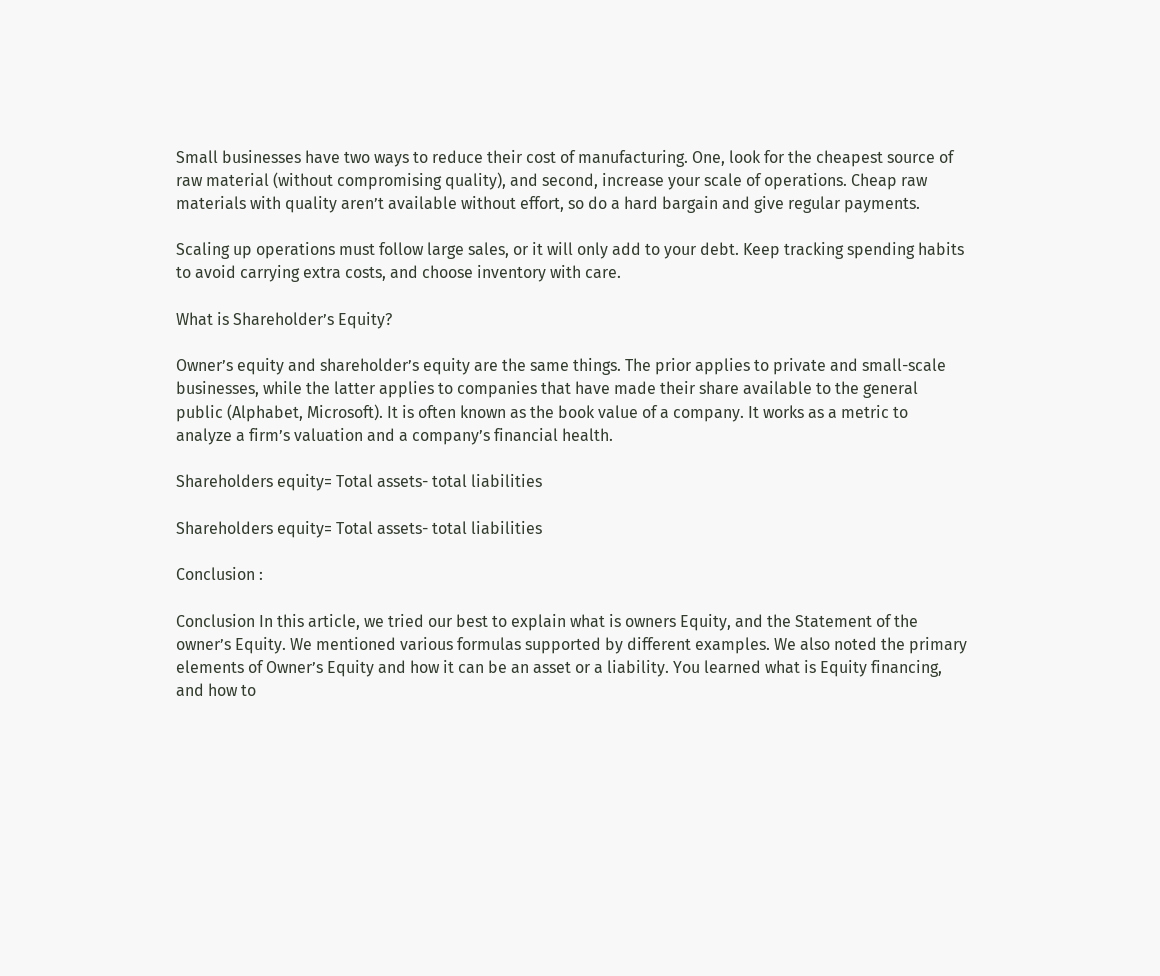Small businesses have two ways to reduce their cost of manufacturing. One, look for the cheapest source of raw material (without compromising quality), and second, increase your scale of operations. Cheap raw materials with quality aren’t available without effort, so do a hard bargain and give regular payments.

Scaling up operations must follow large sales, or it will only add to your debt. Keep tracking spending habits to avoid carrying extra costs, and choose inventory with care.

What is Shareholder’s Equity?

Owner’s equity and shareholder’s equity are the same things. The prior applies to private and small-scale businesses, while the latter applies to companies that have made their share available to the general public (Alphabet, Microsoft). It is often known as the book value of a company. It works as a metric to analyze a firm’s valuation and a company’s financial health.

Shareholders equity= Total assets- total liabilities

Shareholders equity= Total assets- total liabilities

Conclusion :

Conclusion In this article, we tried our best to explain what is owners Equity, and the Statement of the owner’s Equity. We mentioned various formulas supported by different examples. We also noted the primary elements of Owner’s Equity and how it can be an asset or a liability. You learned what is Equity financing, and how to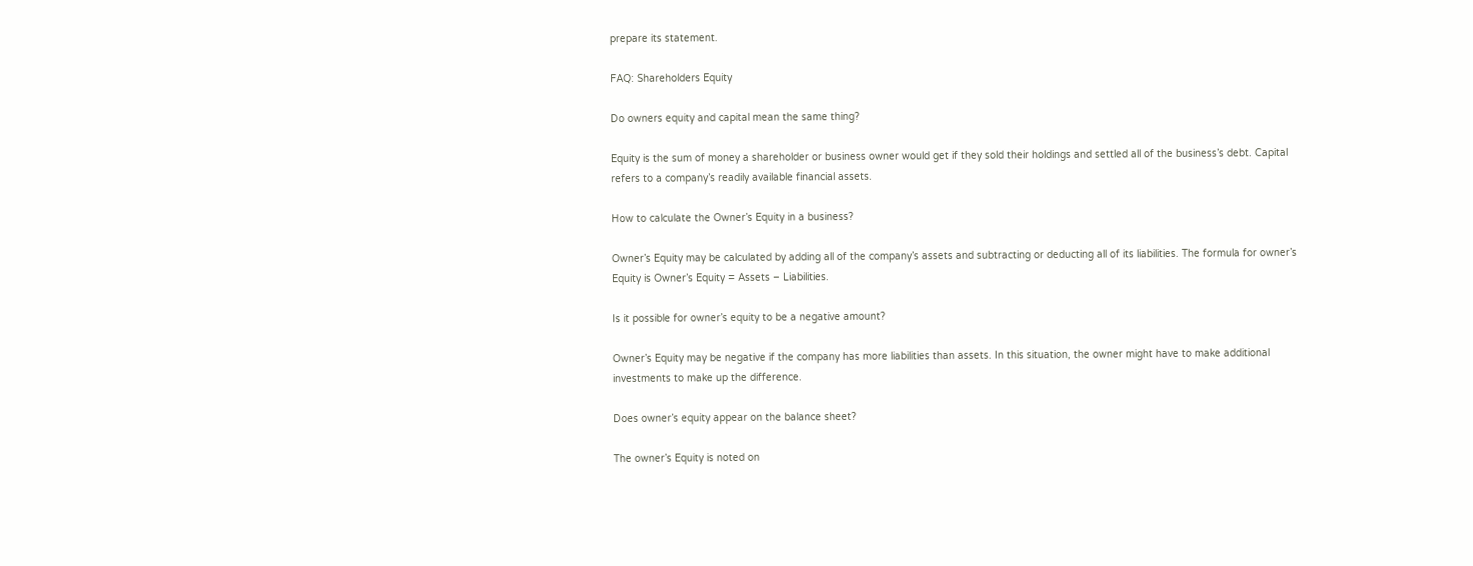prepare its statement.

FAQ: Shareholders Equity

Do owners equity and capital mean the same thing?

Equity is the sum of money a shareholder or business owner would get if they sold their holdings and settled all of the business’s debt. Capital refers to a company’s readily available financial assets.

How to calculate the Owner’s Equity in a business?

Owner’s Equity may be calculated by adding all of the company’s assets and subtracting or deducting all of its liabilities. The formula for owner’s Equity is Owner’s Equity = Assets – Liabilities.

Is it possible for owner’s equity to be a negative amount?

Owner’s Equity may be negative if the company has more liabilities than assets. In this situation, the owner might have to make additional investments to make up the difference.

Does owner’s equity appear on the balance sheet?

The owner’s Equity is noted on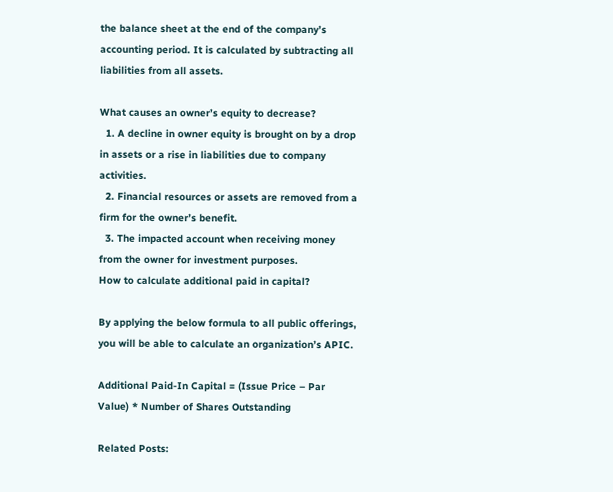the balance sheet at the end of the company’s accounting period. It is calculated by subtracting all liabilities from all assets.

What causes an owner’s equity to decrease?
  1. A decline in owner equity is brought on by a drop in assets or a rise in liabilities due to company activities.
  2. Financial resources or assets are removed from a firm for the owner’s benefit.
  3. The impacted account when receiving money from the owner for investment purposes.
How to calculate additional paid in capital?

By applying the below formula to all public offerings, you will be able to calculate an organization’s APIC.

Additional Paid-In Capital = (Issue Price – Par Value) * Number of Shares Outstanding

Related Posts: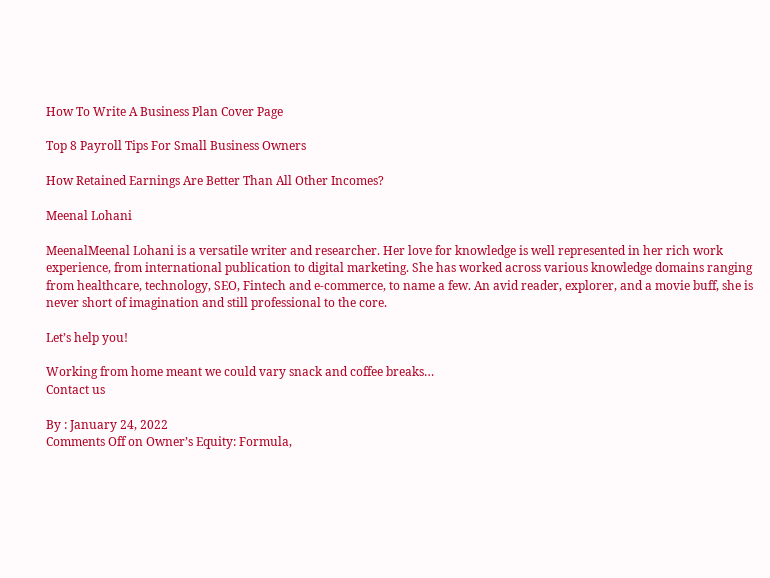How To Write A Business Plan Cover Page

Top 8 Payroll Tips For Small Business Owners

How Retained Earnings Are Better Than All Other Incomes?

Meenal Lohani

MeenalMeenal Lohani is a versatile writer and researcher. Her love for knowledge is well represented in her rich work experience, from international publication to digital marketing. She has worked across various knowledge domains ranging from healthcare, technology, SEO, Fintech and e-commerce, to name a few. An avid reader, explorer, and a movie buff, she is never short of imagination and still professional to the core.

Let’s help you!

Working from home meant we could vary snack and coffee breaks…
Contact us

By : January 24, 2022
Comments Off on Owner’s Equity: Formula,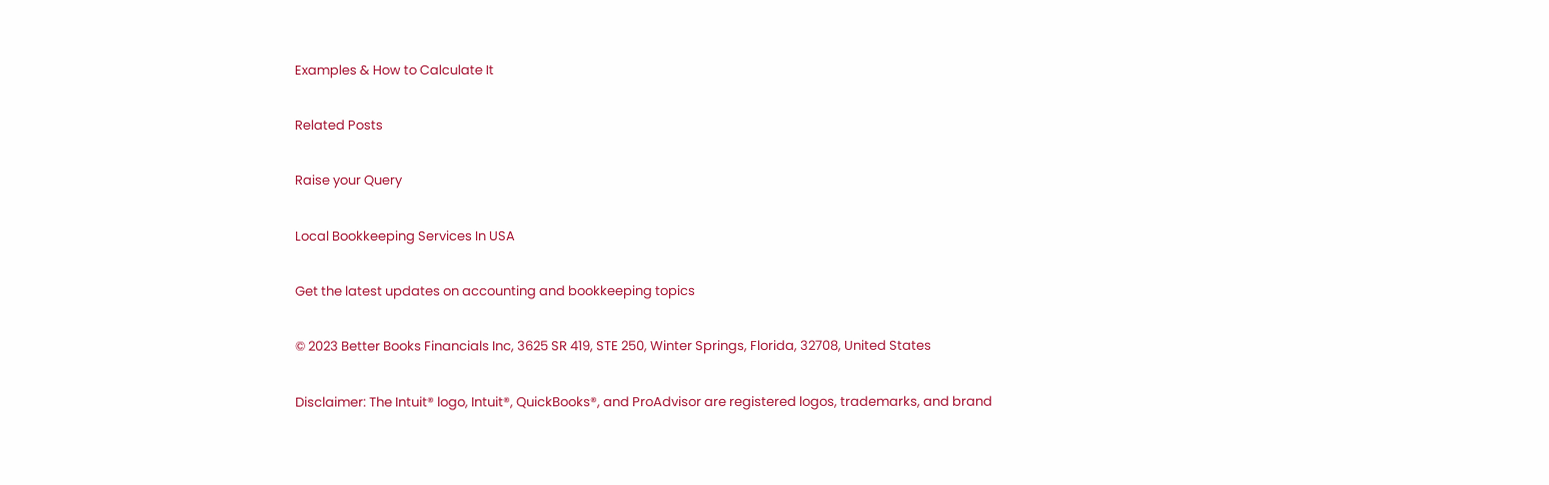Examples & How to Calculate It

Related Posts

Raise your Query

Local Bookkeeping Services In USA

Get the latest updates on accounting and bookkeeping topics

© 2023 Better Books Financials Inc, 3625 SR 419, STE 250, Winter Springs, Florida, 32708, United States

Disclaimer: The Intuit® logo, Intuit®, QuickBooks®, and ProAdvisor are registered logos, trademarks, and brand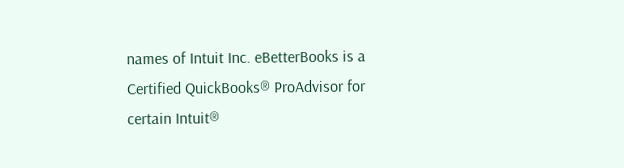names of Intuit Inc. eBetterBooks is a Certified QuickBooks® ProAdvisor for certain Intuit®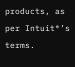products, as per Intuit®’s terms.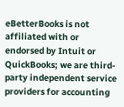eBetterBooks is not affiliated with or endorsed by Intuit or QuickBooks; we are third-party independent service providers for accounting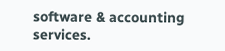software & accounting services.